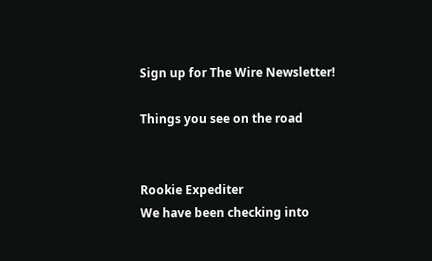Sign up for The Wire Newsletter!

Things you see on the road


Rookie Expediter
We have been checking into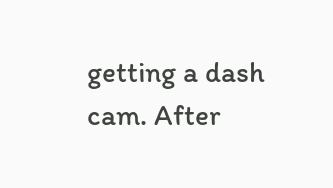getting a dash cam. After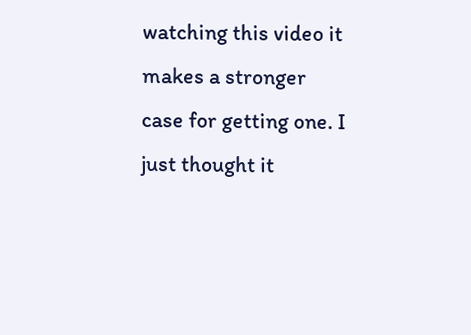watching this video it makes a stronger case for getting one. I just thought it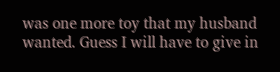was one more toy that my husband wanted. Guess I will have to give in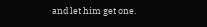and let him get one.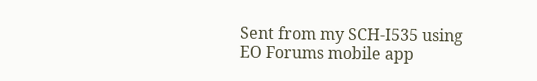Sent from my SCH-I535 using EO Forums mobile app